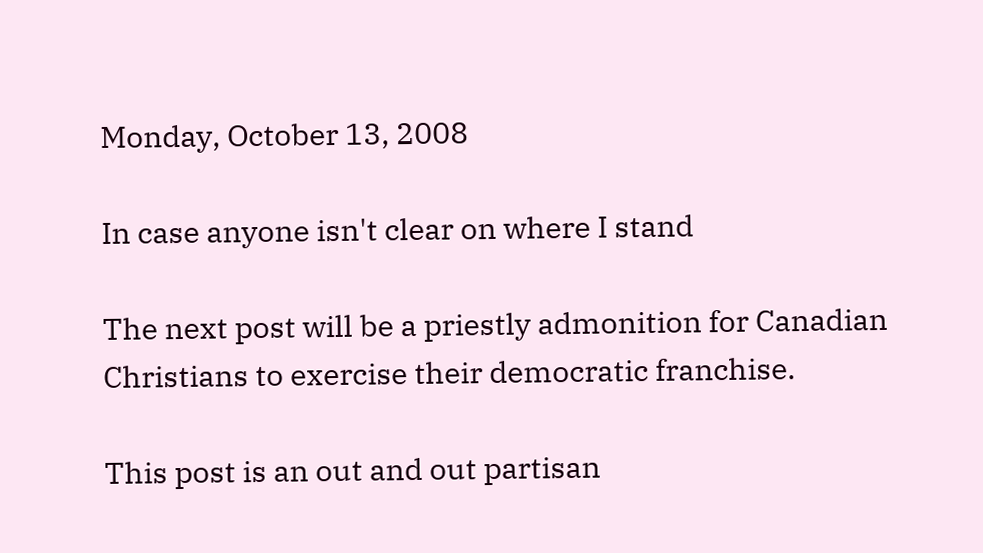Monday, October 13, 2008

In case anyone isn't clear on where I stand

The next post will be a priestly admonition for Canadian Christians to exercise their democratic franchise.

This post is an out and out partisan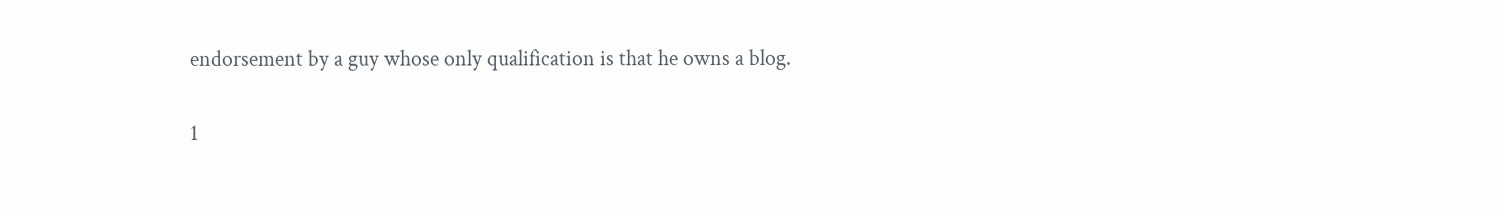endorsement by a guy whose only qualification is that he owns a blog.

1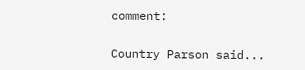comment:

Country Parson said...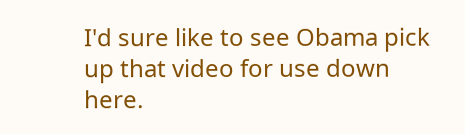I'd sure like to see Obama pick up that video for use down here.